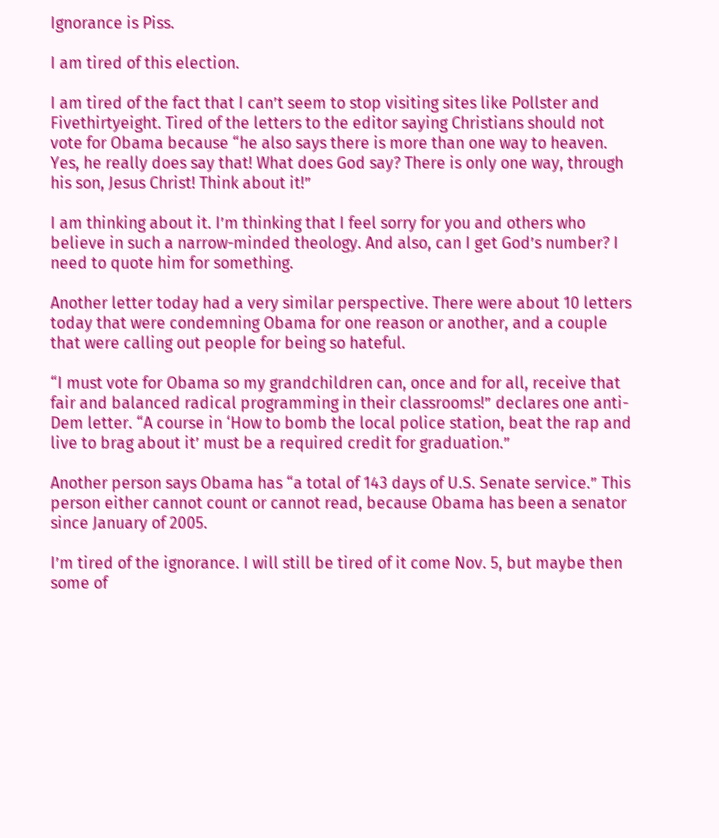Ignorance is Piss.

I am tired of this election.

I am tired of the fact that I can’t seem to stop visiting sites like Pollster and Fivethirtyeight. Tired of the letters to the editor saying Christians should not vote for Obama because “he also says there is more than one way to heaven. Yes, he really does say that! What does God say? There is only one way, through his son, Jesus Christ! Think about it!”

I am thinking about it. I’m thinking that I feel sorry for you and others who believe in such a narrow-minded theology. And also, can I get God’s number? I need to quote him for something.

Another letter today had a very similar perspective. There were about 10 letters today that were condemning Obama for one reason or another, and a couple that were calling out people for being so hateful.

“I must vote for Obama so my grandchildren can, once and for all, receive that fair and balanced radical programming in their classrooms!” declares one anti-Dem letter. “A course in ‘How to bomb the local police station, beat the rap and live to brag about it’ must be a required credit for graduation.”

Another person says Obama has “a total of 143 days of U.S. Senate service.” This person either cannot count or cannot read, because Obama has been a senator since January of 2005.

I’m tired of the ignorance. I will still be tired of it come Nov. 5, but maybe then some of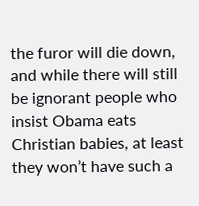the furor will die down, and while there will still be ignorant people who insist Obama eats Christian babies, at least they won’t have such a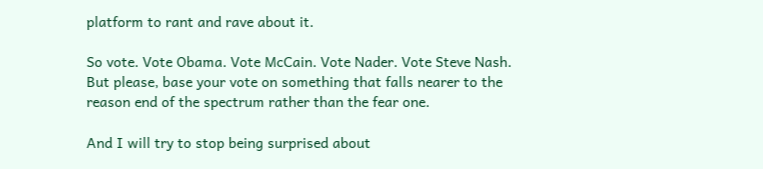platform to rant and rave about it.

So vote. Vote Obama. Vote McCain. Vote Nader. Vote Steve Nash. But please, base your vote on something that falls nearer to the reason end of the spectrum rather than the fear one.

And I will try to stop being surprised about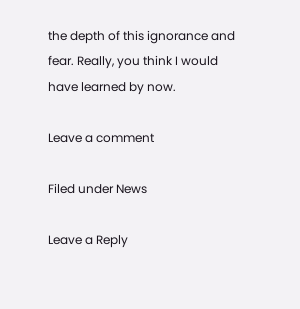the depth of this ignorance and fear. Really, you think I would have learned by now.

Leave a comment

Filed under News

Leave a Reply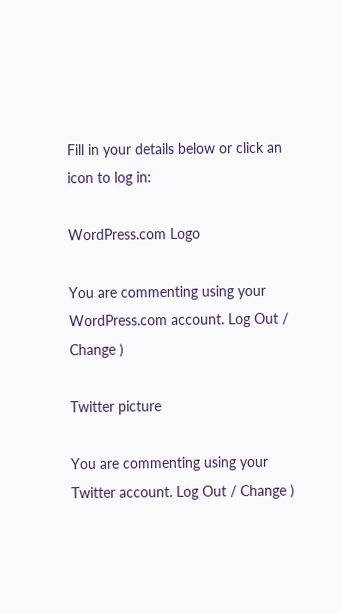Fill in your details below or click an icon to log in:

WordPress.com Logo

You are commenting using your WordPress.com account. Log Out / Change )

Twitter picture

You are commenting using your Twitter account. Log Out / Change )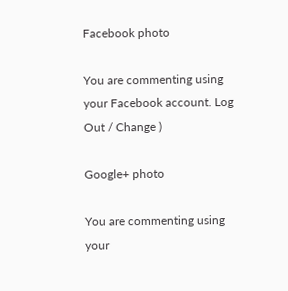Facebook photo

You are commenting using your Facebook account. Log Out / Change )

Google+ photo

You are commenting using your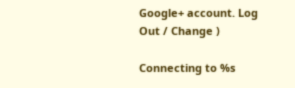Google+ account. Log Out / Change )

Connecting to %s